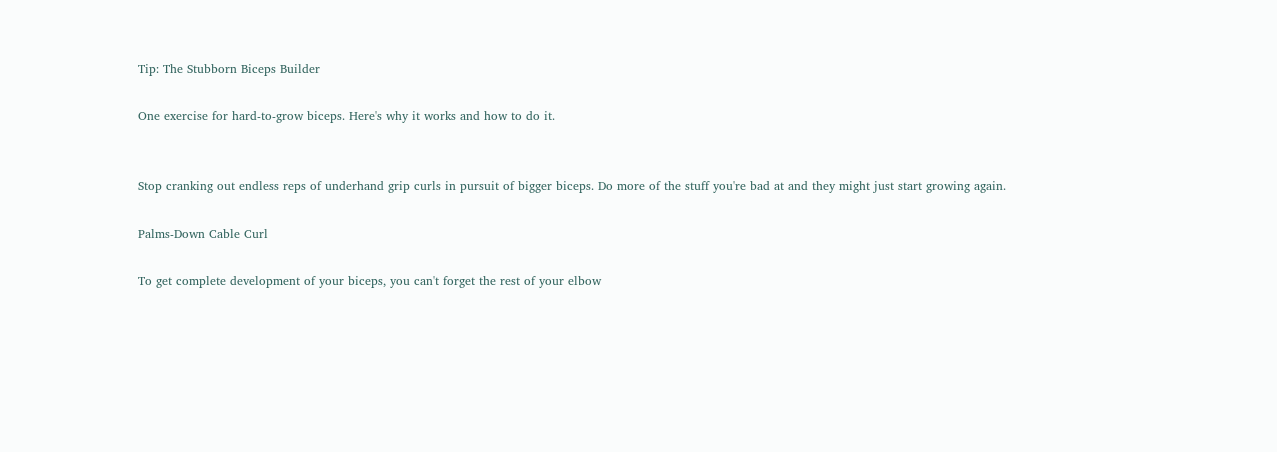Tip: The Stubborn Biceps Builder

One exercise for hard-to-grow biceps. Here's why it works and how to do it.


Stop cranking out endless reps of underhand grip curls in pursuit of bigger biceps. Do more of the stuff you're bad at and they might just start growing again.

Palms-Down Cable Curl

To get complete development of your biceps, you can't forget the rest of your elbow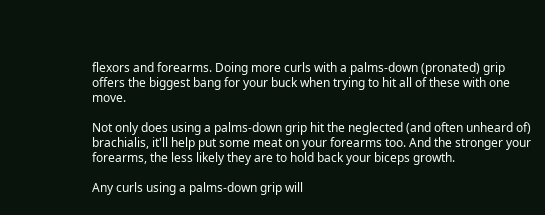flexors and forearms. Doing more curls with a palms-down (pronated) grip offers the biggest bang for your buck when trying to hit all of these with one move.

Not only does using a palms-down grip hit the neglected (and often unheard of) brachialis, it'll help put some meat on your forearms too. And the stronger your forearms, the less likely they are to hold back your biceps growth.

Any curls using a palms-down grip will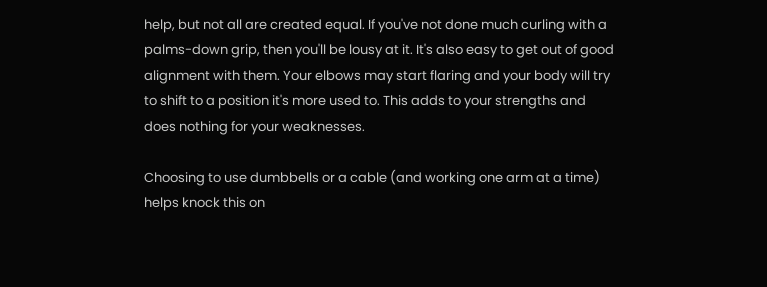help, but not all are created equal. If you've not done much curling with a palms-down grip, then you'll be lousy at it. It's also easy to get out of good alignment with them. Your elbows may start flaring and your body will try to shift to a position it's more used to. This adds to your strengths and does nothing for your weaknesses.

Choosing to use dumbbells or a cable (and working one arm at a time) helps knock this on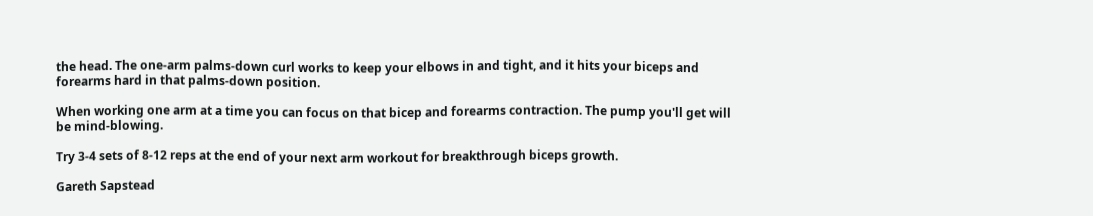the head. The one-arm palms-down curl works to keep your elbows in and tight, and it hits your biceps and forearms hard in that palms-down position.

When working one arm at a time you can focus on that bicep and forearms contraction. The pump you'll get will be mind-blowing.

Try 3-4 sets of 8-12 reps at the end of your next arm workout for breakthrough biceps growth.

Gareth Sapstead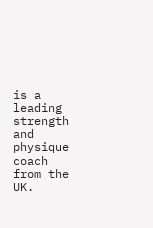is a leading strength and physique coach from the UK.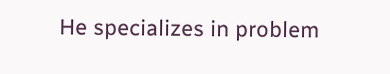He specializes in problem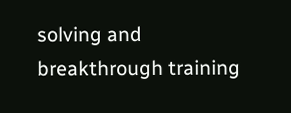solving and breakthrough training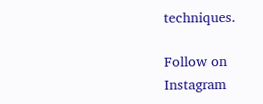techniques.

Follow on Instagram